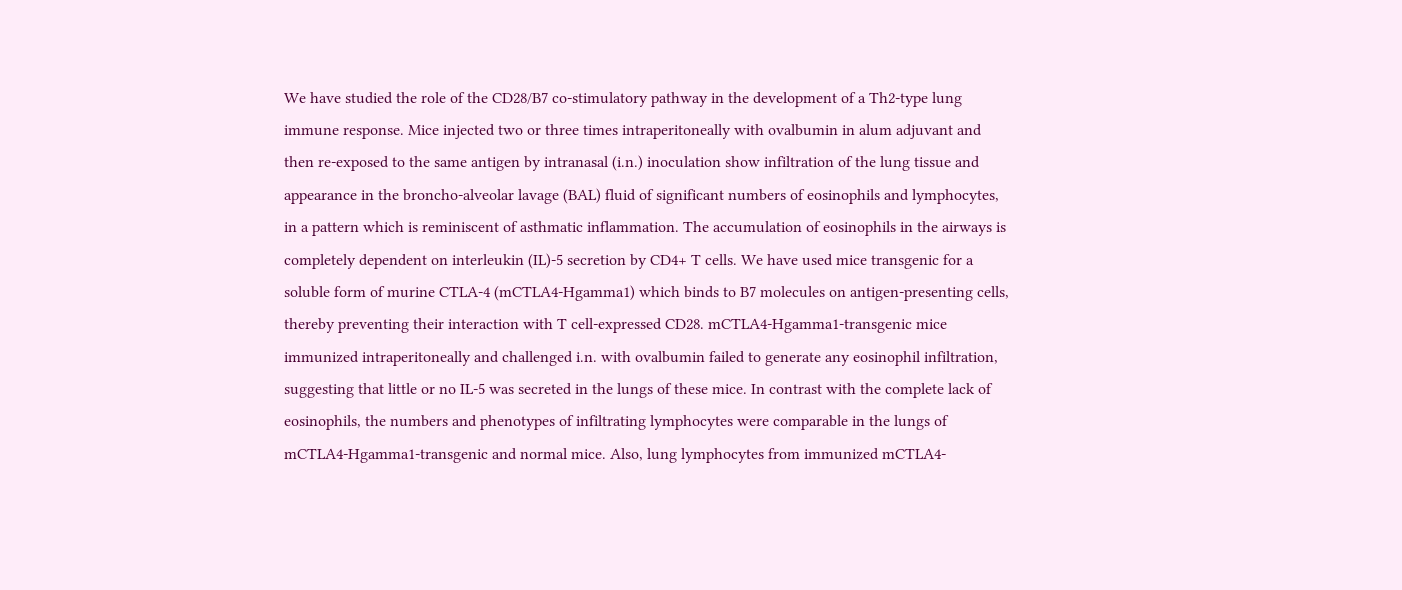We have studied the role of the CD28/B7 co-stimulatory pathway in the development of a Th2-type lung immune response. Mice injected two or three times intraperitoneally with ovalbumin in alum adjuvant and then re-exposed to the same antigen by intranasal (i.n.) inoculation show infiltration of the lung tissue and appearance in the broncho-alveolar lavage (BAL) fluid of significant numbers of eosinophils and lymphocytes, in a pattern which is reminiscent of asthmatic inflammation. The accumulation of eosinophils in the airways is completely dependent on interleukin (IL)-5 secretion by CD4+ T cells. We have used mice transgenic for a soluble form of murine CTLA-4 (mCTLA4-Hgamma1) which binds to B7 molecules on antigen-presenting cells, thereby preventing their interaction with T cell-expressed CD28. mCTLA4-Hgamma1-transgenic mice immunized intraperitoneally and challenged i.n. with ovalbumin failed to generate any eosinophil infiltration, suggesting that little or no IL-5 was secreted in the lungs of these mice. In contrast with the complete lack of eosinophils, the numbers and phenotypes of infiltrating lymphocytes were comparable in the lungs of mCTLA4-Hgamma1-transgenic and normal mice. Also, lung lymphocytes from immunized mCTLA4-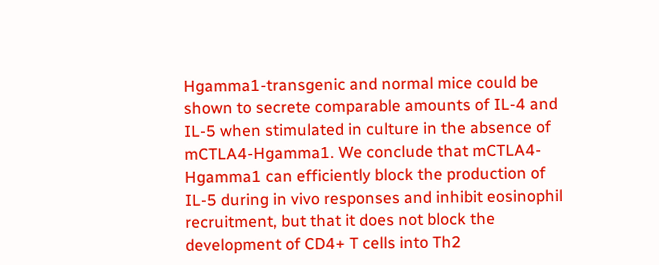Hgamma1-transgenic and normal mice could be shown to secrete comparable amounts of IL-4 and IL-5 when stimulated in culture in the absence of mCTLA4-Hgamma1. We conclude that mCTLA4-Hgamma1 can efficiently block the production of IL-5 during in vivo responses and inhibit eosinophil recruitment, but that it does not block the development of CD4+ T cells into Th2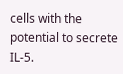cells with the potential to secrete IL-5.